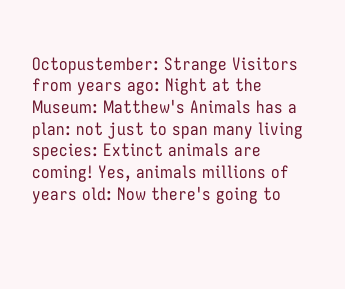Octopustember: Strange Visitors from years ago: Night at the Museum: Matthew's Animals has a plan: not just to span many living species: Extinct animals are coming! Yes, animals millions of years old: Now there's going to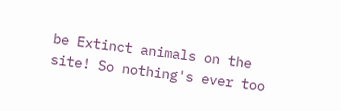be Extinct animals on the site! So nothing's ever too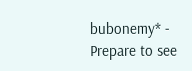bubonemy* - Prepare to see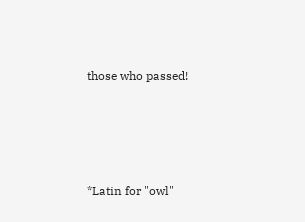those who passed!





*Latin for "owl"